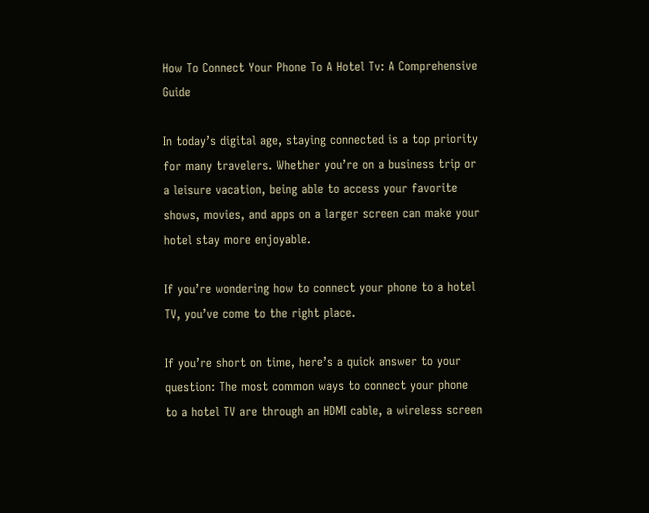How To Connect Your Phone To A Hotel Tv: A Comprehensive Guide

In today’s digital age, staying connected is a top priority for many travelers. Whether you’re on a business trip or a leisure vacation, being able to access your favorite shows, movies, and apps on a larger screen can make your hotel stay more enjoyable.

If you’re wondering how to connect your phone to a hotel TV, you’ve come to the right place.

If you’re short on time, here’s a quick answer to your question: The most common ways to connect your phone to a hotel TV are through an HDMI cable, a wireless screen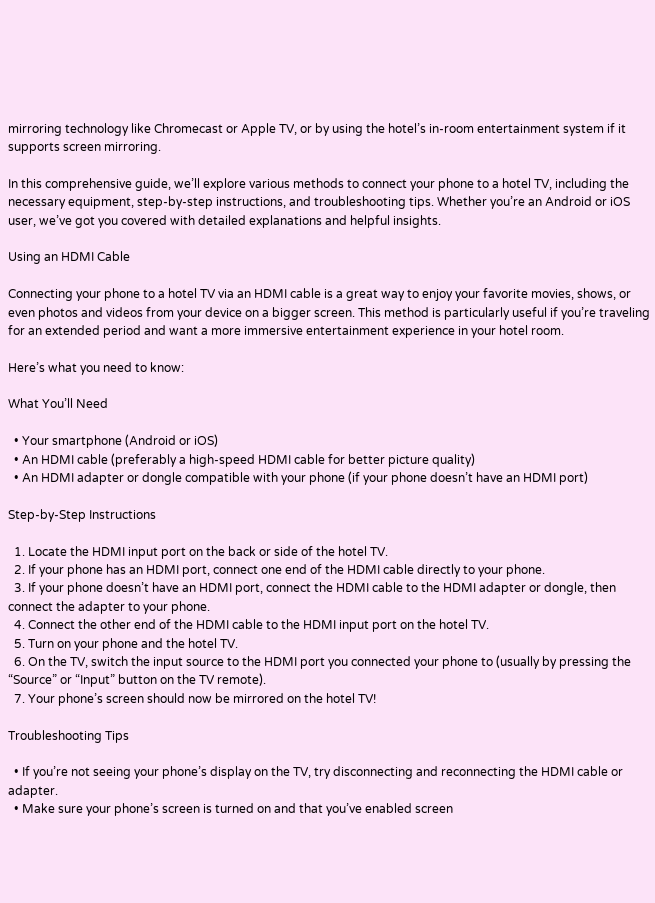mirroring technology like Chromecast or Apple TV, or by using the hotel’s in-room entertainment system if it supports screen mirroring.

In this comprehensive guide, we’ll explore various methods to connect your phone to a hotel TV, including the necessary equipment, step-by-step instructions, and troubleshooting tips. Whether you’re an Android or iOS user, we’ve got you covered with detailed explanations and helpful insights.

Using an HDMI Cable

Connecting your phone to a hotel TV via an HDMI cable is a great way to enjoy your favorite movies, shows, or even photos and videos from your device on a bigger screen. This method is particularly useful if you’re traveling for an extended period and want a more immersive entertainment experience in your hotel room.

Here’s what you need to know:

What You’ll Need

  • Your smartphone (Android or iOS)
  • An HDMI cable (preferably a high-speed HDMI cable for better picture quality)
  • An HDMI adapter or dongle compatible with your phone (if your phone doesn’t have an HDMI port)

Step-by-Step Instructions

  1. Locate the HDMI input port on the back or side of the hotel TV.
  2. If your phone has an HDMI port, connect one end of the HDMI cable directly to your phone.
  3. If your phone doesn’t have an HDMI port, connect the HDMI cable to the HDMI adapter or dongle, then connect the adapter to your phone.
  4. Connect the other end of the HDMI cable to the HDMI input port on the hotel TV.
  5. Turn on your phone and the hotel TV.
  6. On the TV, switch the input source to the HDMI port you connected your phone to (usually by pressing the “Source” or “Input” button on the TV remote).
  7. Your phone’s screen should now be mirrored on the hotel TV!

Troubleshooting Tips

  • If you’re not seeing your phone’s display on the TV, try disconnecting and reconnecting the HDMI cable or adapter.
  • Make sure your phone’s screen is turned on and that you’ve enabled screen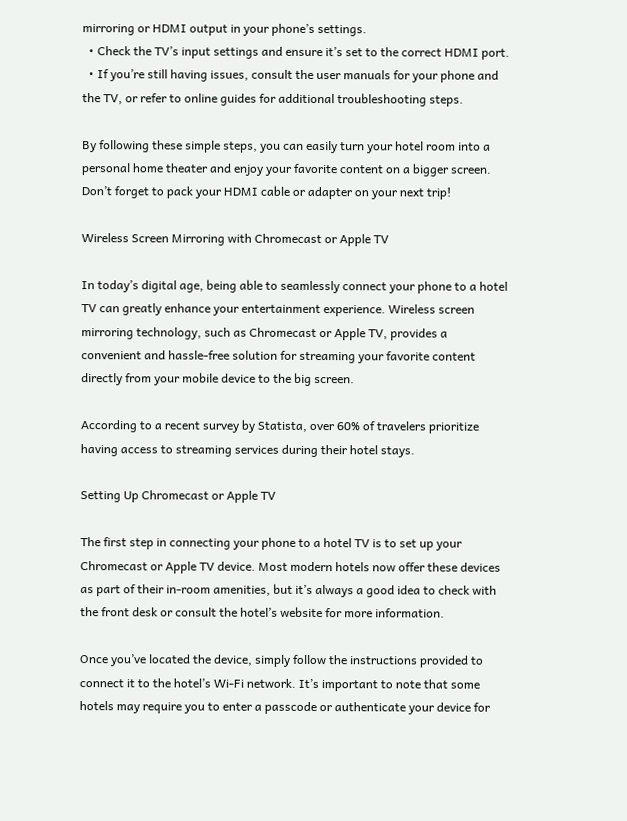mirroring or HDMI output in your phone’s settings.
  • Check the TV’s input settings and ensure it’s set to the correct HDMI port.
  • If you’re still having issues, consult the user manuals for your phone and the TV, or refer to online guides for additional troubleshooting steps.

By following these simple steps, you can easily turn your hotel room into a personal home theater and enjoy your favorite content on a bigger screen. Don’t forget to pack your HDMI cable or adapter on your next trip!

Wireless Screen Mirroring with Chromecast or Apple TV

In today’s digital age, being able to seamlessly connect your phone to a hotel TV can greatly enhance your entertainment experience. Wireless screen mirroring technology, such as Chromecast or Apple TV, provides a convenient and hassle-free solution for streaming your favorite content directly from your mobile device to the big screen.

According to a recent survey by Statista, over 60% of travelers prioritize having access to streaming services during their hotel stays.

Setting Up Chromecast or Apple TV

The first step in connecting your phone to a hotel TV is to set up your Chromecast or Apple TV device. Most modern hotels now offer these devices as part of their in-room amenities, but it’s always a good idea to check with the front desk or consult the hotel’s website for more information.

Once you’ve located the device, simply follow the instructions provided to connect it to the hotel’s Wi-Fi network. It’s important to note that some hotels may require you to enter a passcode or authenticate your device for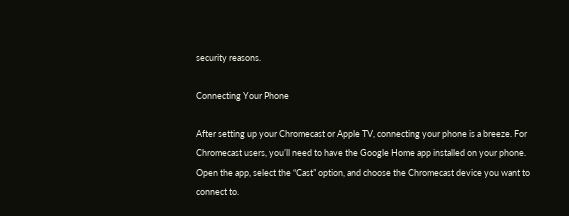security reasons.

Connecting Your Phone

After setting up your Chromecast or Apple TV, connecting your phone is a breeze. For Chromecast users, you’ll need to have the Google Home app installed on your phone. Open the app, select the “Cast” option, and choose the Chromecast device you want to connect to.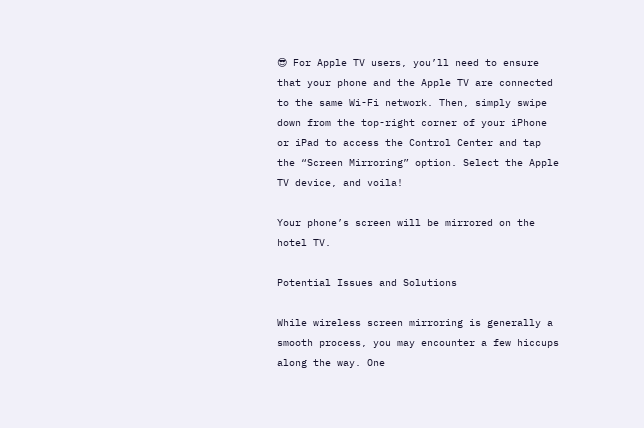😎 For Apple TV users, you’ll need to ensure that your phone and the Apple TV are connected to the same Wi-Fi network. Then, simply swipe down from the top-right corner of your iPhone or iPad to access the Control Center and tap the “Screen Mirroring” option. Select the Apple TV device, and voila!

Your phone’s screen will be mirrored on the hotel TV.

Potential Issues and Solutions

While wireless screen mirroring is generally a smooth process, you may encounter a few hiccups along the way. One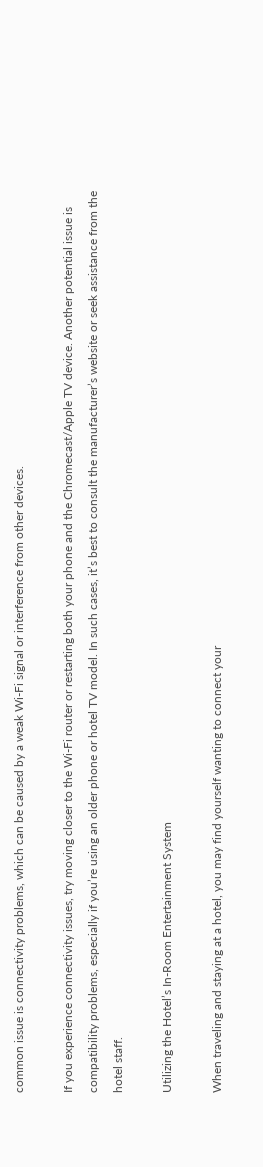common issue is connectivity problems, which can be caused by a weak Wi-Fi signal or interference from other devices.

If you experience connectivity issues, try moving closer to the Wi-Fi router or restarting both your phone and the Chromecast/Apple TV device. Another potential issue is compatibility problems, especially if you’re using an older phone or hotel TV model. In such cases, it’s best to consult the manufacturer’s website or seek assistance from the hotel staff.

Utilizing the Hotel’s In-Room Entertainment System

When traveling and staying at a hotel, you may find yourself wanting to connect your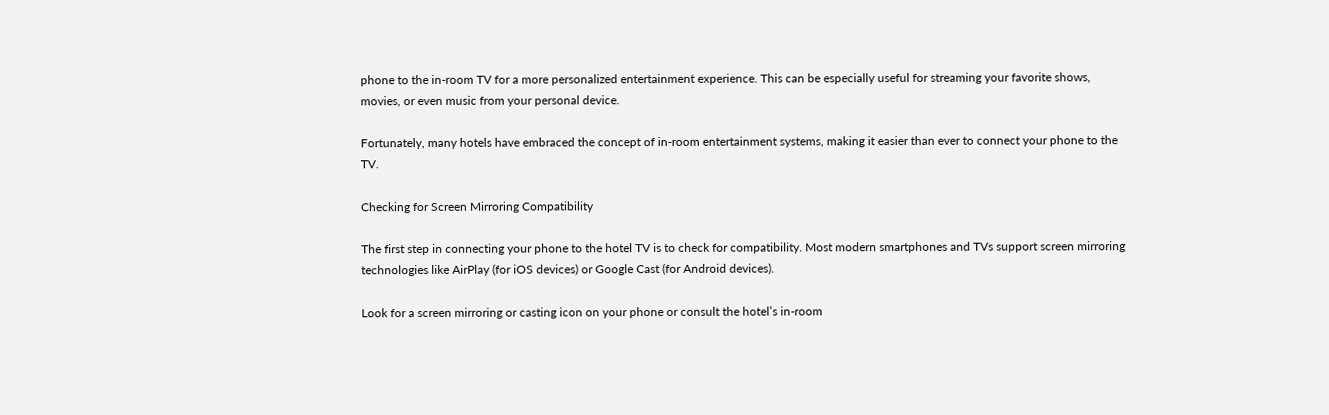phone to the in-room TV for a more personalized entertainment experience. This can be especially useful for streaming your favorite shows, movies, or even music from your personal device.

Fortunately, many hotels have embraced the concept of in-room entertainment systems, making it easier than ever to connect your phone to the TV.

Checking for Screen Mirroring Compatibility

The first step in connecting your phone to the hotel TV is to check for compatibility. Most modern smartphones and TVs support screen mirroring technologies like AirPlay (for iOS devices) or Google Cast (for Android devices).

Look for a screen mirroring or casting icon on your phone or consult the hotel’s in-room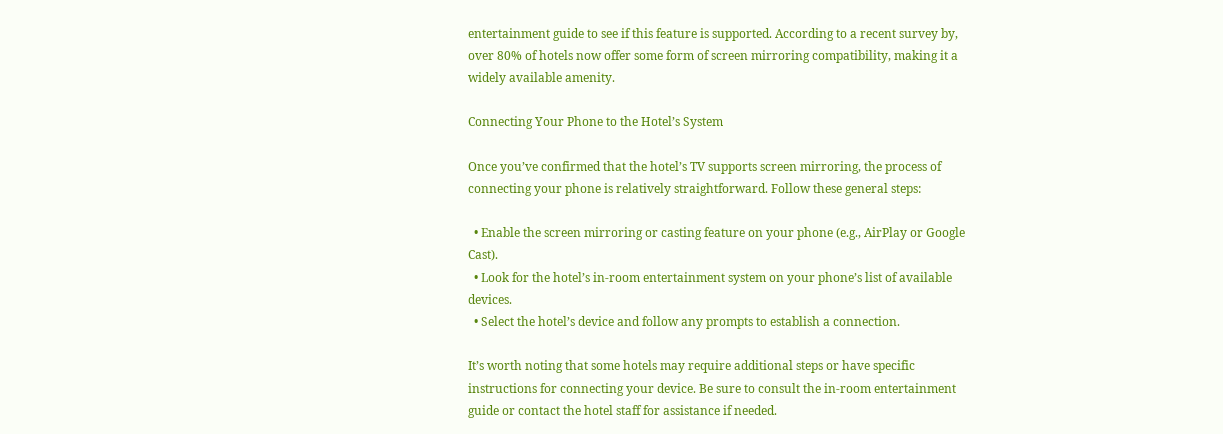entertainment guide to see if this feature is supported. According to a recent survey by, over 80% of hotels now offer some form of screen mirroring compatibility, making it a widely available amenity.

Connecting Your Phone to the Hotel’s System

Once you’ve confirmed that the hotel’s TV supports screen mirroring, the process of connecting your phone is relatively straightforward. Follow these general steps:

  • Enable the screen mirroring or casting feature on your phone (e.g., AirPlay or Google Cast).
  • Look for the hotel’s in-room entertainment system on your phone’s list of available devices.
  • Select the hotel’s device and follow any prompts to establish a connection.

It’s worth noting that some hotels may require additional steps or have specific instructions for connecting your device. Be sure to consult the in-room entertainment guide or contact the hotel staff for assistance if needed.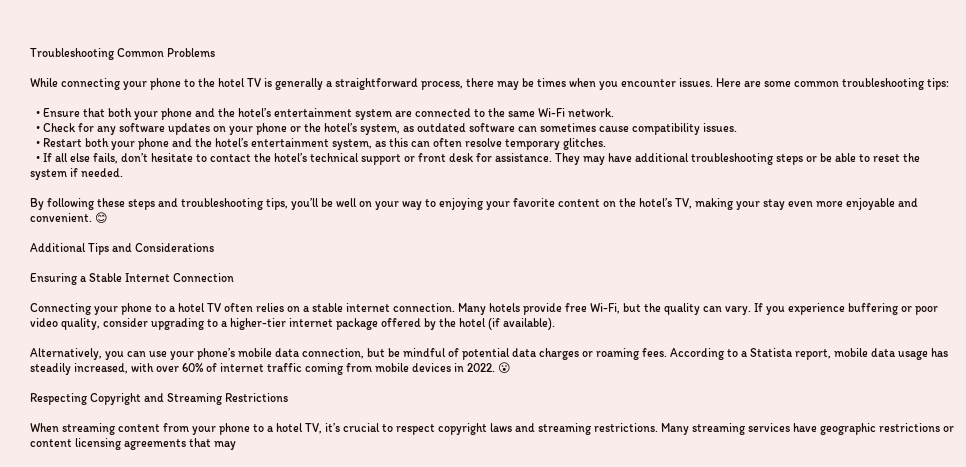Troubleshooting Common Problems

While connecting your phone to the hotel TV is generally a straightforward process, there may be times when you encounter issues. Here are some common troubleshooting tips:

  • Ensure that both your phone and the hotel’s entertainment system are connected to the same Wi-Fi network.
  • Check for any software updates on your phone or the hotel’s system, as outdated software can sometimes cause compatibility issues.
  • Restart both your phone and the hotel’s entertainment system, as this can often resolve temporary glitches.
  • If all else fails, don’t hesitate to contact the hotel’s technical support or front desk for assistance. They may have additional troubleshooting steps or be able to reset the system if needed.

By following these steps and troubleshooting tips, you’ll be well on your way to enjoying your favorite content on the hotel’s TV, making your stay even more enjoyable and convenient. 😊

Additional Tips and Considerations

Ensuring a Stable Internet Connection

Connecting your phone to a hotel TV often relies on a stable internet connection. Many hotels provide free Wi-Fi, but the quality can vary. If you experience buffering or poor video quality, consider upgrading to a higher-tier internet package offered by the hotel (if available).

Alternatively, you can use your phone’s mobile data connection, but be mindful of potential data charges or roaming fees. According to a Statista report, mobile data usage has steadily increased, with over 60% of internet traffic coming from mobile devices in 2022. 😮

Respecting Copyright and Streaming Restrictions

When streaming content from your phone to a hotel TV, it’s crucial to respect copyright laws and streaming restrictions. Many streaming services have geographic restrictions or content licensing agreements that may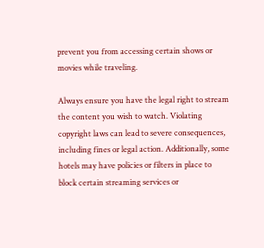prevent you from accessing certain shows or movies while traveling.

Always ensure you have the legal right to stream the content you wish to watch. Violating copyright laws can lead to severe consequences, including fines or legal action. Additionally, some hotels may have policies or filters in place to block certain streaming services or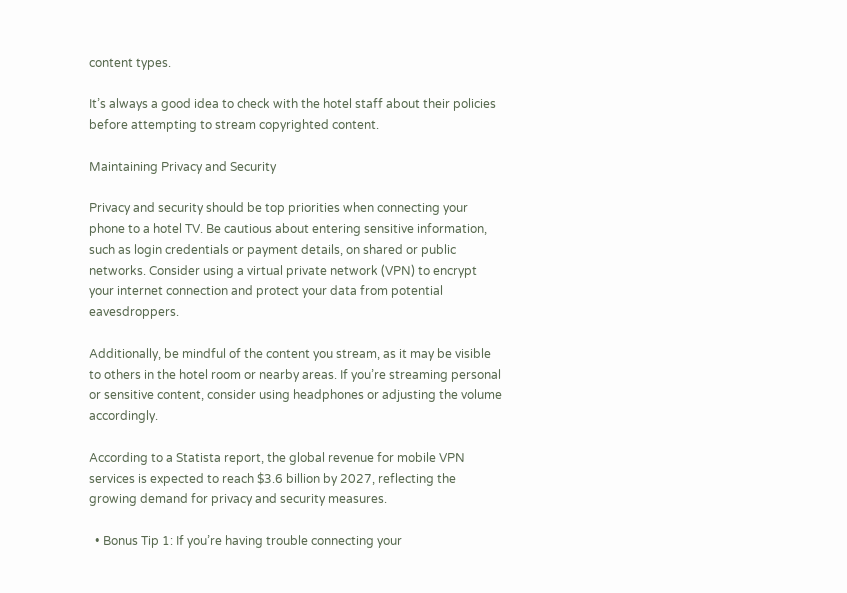content types.

It’s always a good idea to check with the hotel staff about their policies before attempting to stream copyrighted content.

Maintaining Privacy and Security

Privacy and security should be top priorities when connecting your phone to a hotel TV. Be cautious about entering sensitive information, such as login credentials or payment details, on shared or public networks. Consider using a virtual private network (VPN) to encrypt your internet connection and protect your data from potential eavesdroppers.

Additionally, be mindful of the content you stream, as it may be visible to others in the hotel room or nearby areas. If you’re streaming personal or sensitive content, consider using headphones or adjusting the volume accordingly.

According to a Statista report, the global revenue for mobile VPN services is expected to reach $3.6 billion by 2027, reflecting the growing demand for privacy and security measures.

  • Bonus Tip 1: If you’re having trouble connecting your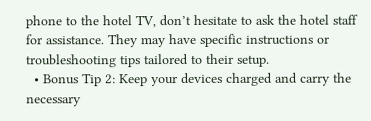phone to the hotel TV, don’t hesitate to ask the hotel staff for assistance. They may have specific instructions or troubleshooting tips tailored to their setup.
  • Bonus Tip 2: Keep your devices charged and carry the necessary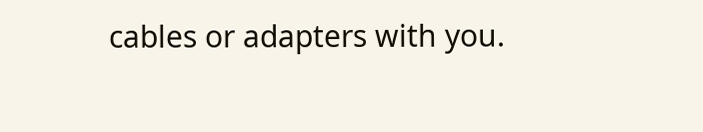cables or adapters with you.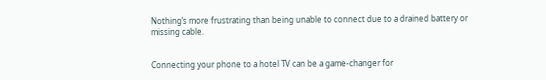Nothing’s more frustrating than being unable to connect due to a drained battery or missing cable.


Connecting your phone to a hotel TV can be a game-changer for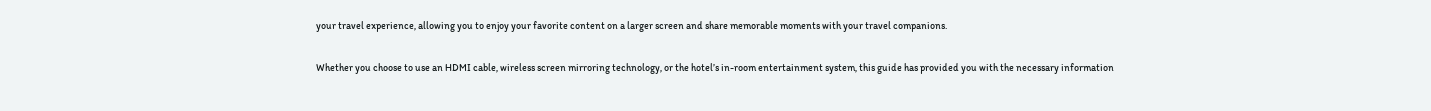your travel experience, allowing you to enjoy your favorite content on a larger screen and share memorable moments with your travel companions.

Whether you choose to use an HDMI cable, wireless screen mirroring technology, or the hotel’s in-room entertainment system, this guide has provided you with the necessary information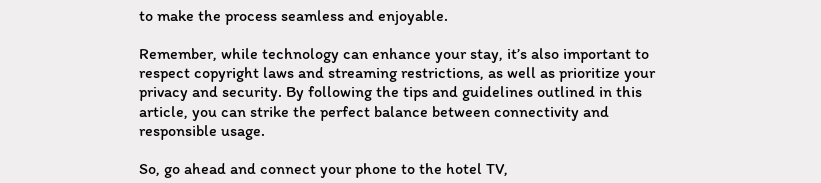to make the process seamless and enjoyable.

Remember, while technology can enhance your stay, it’s also important to respect copyright laws and streaming restrictions, as well as prioritize your privacy and security. By following the tips and guidelines outlined in this article, you can strike the perfect balance between connectivity and responsible usage.

So, go ahead and connect your phone to the hotel TV,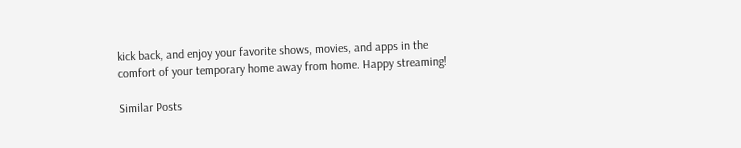kick back, and enjoy your favorite shows, movies, and apps in the comfort of your temporary home away from home. Happy streaming!

Similar Posts